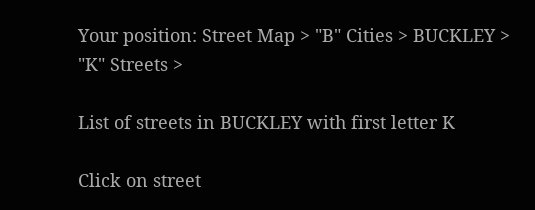Your position: Street Map > "B" Cities > BUCKLEY > "K" Streets >

List of streets in BUCKLEY with first letter K

Click on street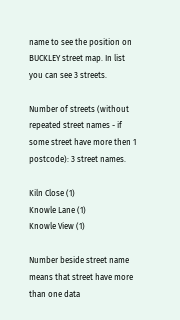name to see the position on BUCKLEY street map. In list you can see 3 streets.

Number of streets (without repeated street names - if some street have more then 1 postcode): 3 street names.

Kiln Close (1)
Knowle Lane (1)
Knowle View (1)

Number beside street name means that street have more than one data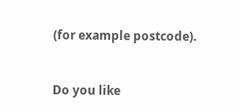(for example postcode).


Do you like